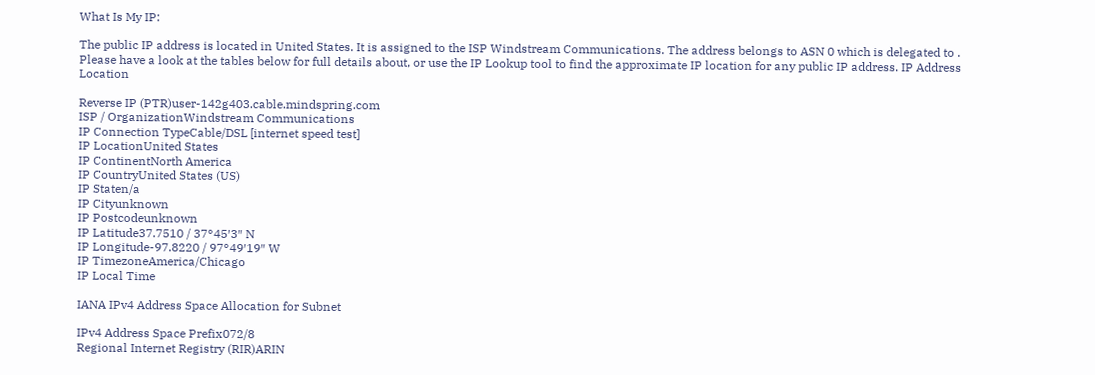What Is My IP:

The public IP address is located in United States. It is assigned to the ISP Windstream Communications. The address belongs to ASN 0 which is delegated to .
Please have a look at the tables below for full details about, or use the IP Lookup tool to find the approximate IP location for any public IP address. IP Address Location

Reverse IP (PTR)user-142g403.cable.mindspring.com
ISP / OrganizationWindstream Communications
IP Connection TypeCable/DSL [internet speed test]
IP LocationUnited States
IP ContinentNorth America
IP CountryUnited States (US)
IP Staten/a
IP Cityunknown
IP Postcodeunknown
IP Latitude37.7510 / 37°45′3″ N
IP Longitude-97.8220 / 97°49′19″ W
IP TimezoneAmerica/Chicago
IP Local Time

IANA IPv4 Address Space Allocation for Subnet

IPv4 Address Space Prefix072/8
Regional Internet Registry (RIR)ARIN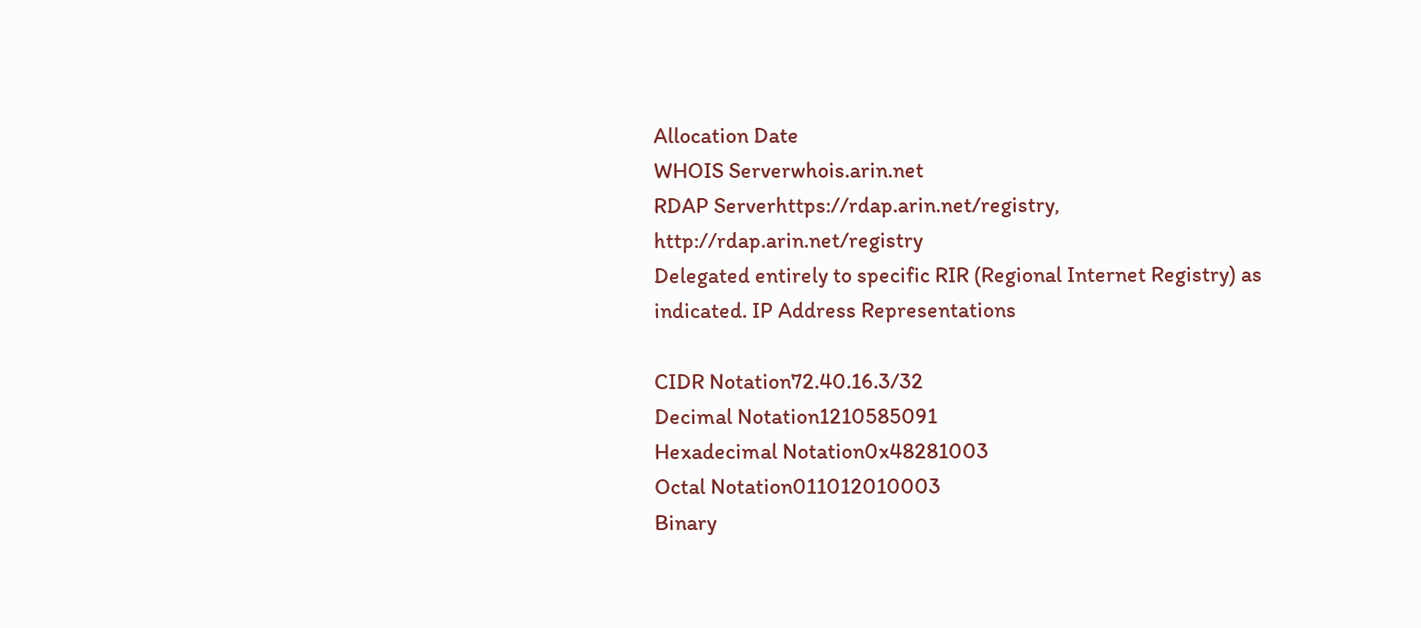Allocation Date
WHOIS Serverwhois.arin.net
RDAP Serverhttps://rdap.arin.net/registry, http://rdap.arin.net/registry
Delegated entirely to specific RIR (Regional Internet Registry) as indicated. IP Address Representations

CIDR Notation72.40.16.3/32
Decimal Notation1210585091
Hexadecimal Notation0x48281003
Octal Notation011012010003
Binary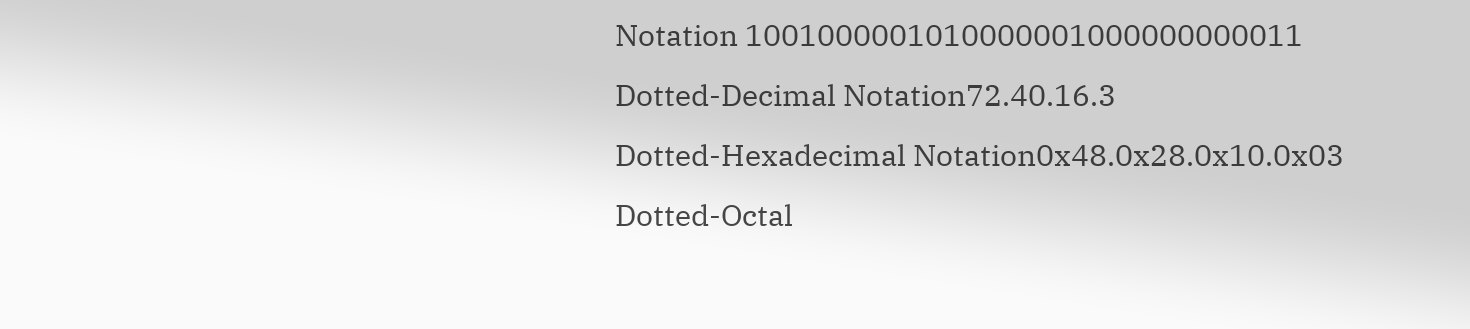Notation 1001000001010000001000000000011
Dotted-Decimal Notation72.40.16.3
Dotted-Hexadecimal Notation0x48.0x28.0x10.0x03
Dotted-Octal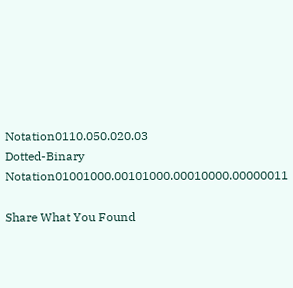Notation0110.050.020.03
Dotted-Binary Notation01001000.00101000.00010000.00000011

Share What You Found